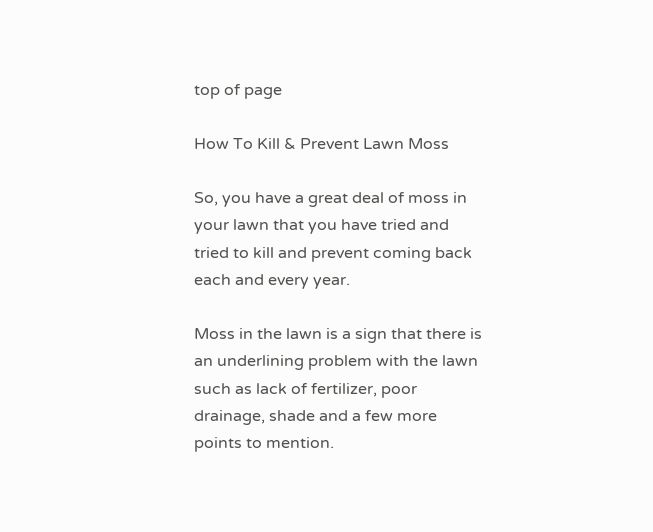top of page

How To Kill & Prevent Lawn Moss

So, you have a great deal of moss in your lawn that you have tried and tried to kill and prevent coming back each and every year.

Moss in the lawn is a sign that there is an underlining problem with the lawn such as lack of fertilizer, poor drainage, shade and a few more points to mention.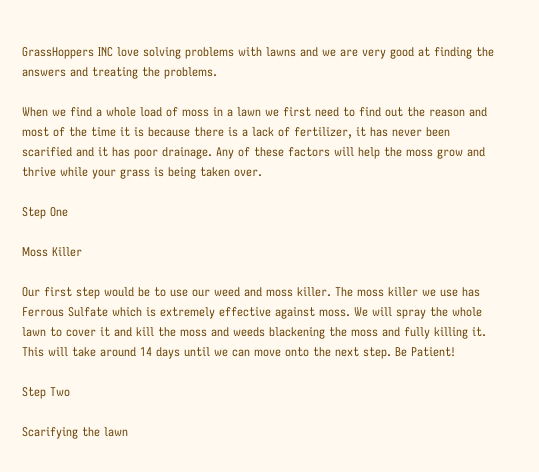GrassHoppers INC love solving problems with lawns and we are very good at finding the answers and treating the problems.

When we find a whole load of moss in a lawn we first need to find out the reason and most of the time it is because there is a lack of fertilizer, it has never been scarified and it has poor drainage. Any of these factors will help the moss grow and thrive while your grass is being taken over.

Step One

Moss Killer

Our first step would be to use our weed and moss killer. The moss killer we use has Ferrous Sulfate which is extremely effective against moss. We will spray the whole lawn to cover it and kill the moss and weeds blackening the moss and fully killing it. This will take around 14 days until we can move onto the next step. Be Patient!

Step Two

Scarifying the lawn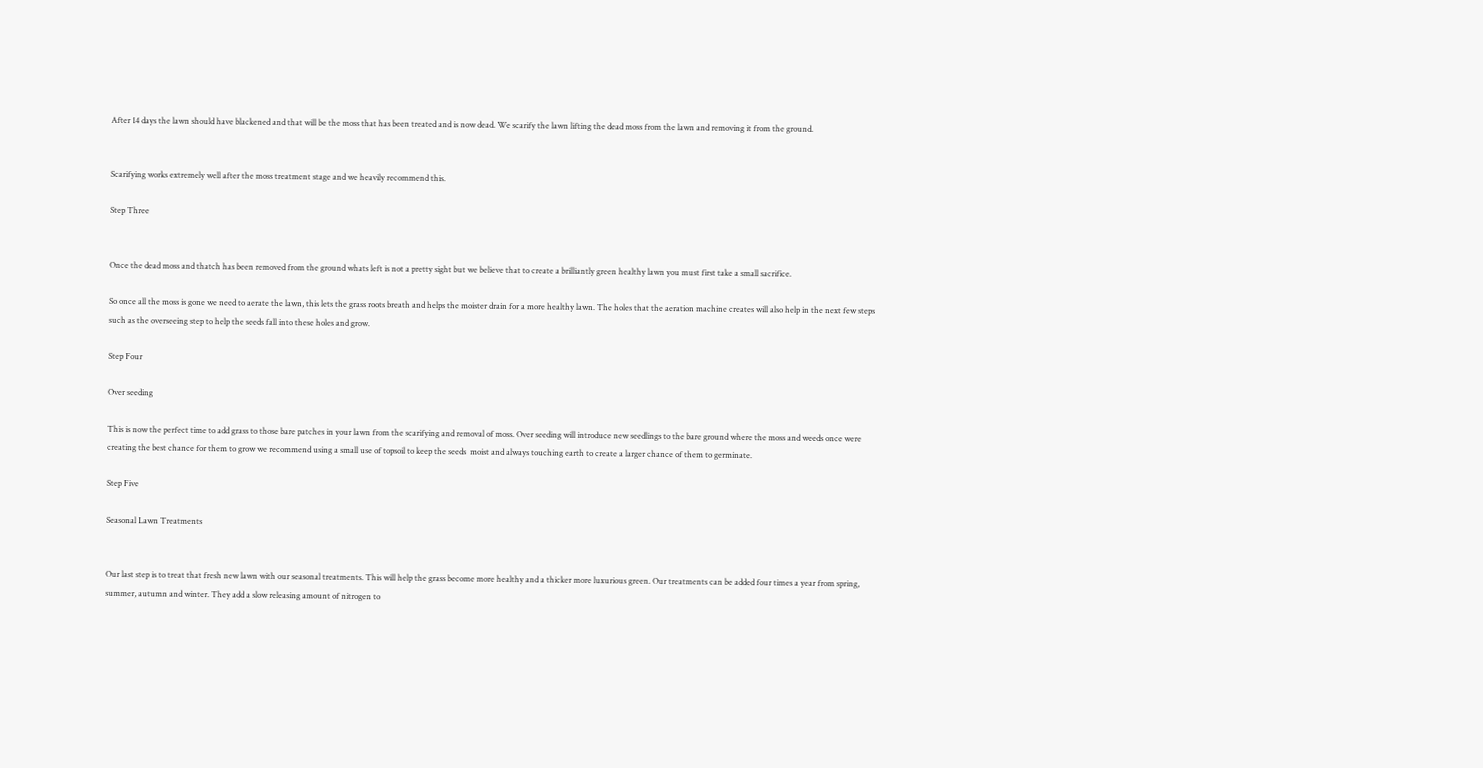After 14 days the lawn should have blackened and that will be the moss that has been treated and is now dead. We scarify the lawn lifting the dead moss from the lawn and removing it from the ground.


Scarifying works extremely well after the moss treatment stage and we heavily recommend this.

Step Three


Once the dead moss and thatch has been removed from the ground whats left is not a pretty sight but we believe that to create a brilliantly green healthy lawn you must first take a small sacrifice.

So once all the moss is gone we need to aerate the lawn, this lets the grass roots breath and helps the moister drain for a more healthy lawn. The holes that the aeration machine creates will also help in the next few steps such as the overseeing step to help the seeds fall into these holes and grow.

Step Four

Over seeding

This is now the perfect time to add grass to those bare patches in your lawn from the scarifying and removal of moss. Over seeding will introduce new seedlings to the bare ground where the moss and weeds once were creating the best chance for them to grow we recommend using a small use of topsoil to keep the seeds  moist and always touching earth to create a larger chance of them to germinate.

Step Five

Seasonal Lawn Treatments


Our last step is to treat that fresh new lawn with our seasonal treatments. This will help the grass become more healthy and a thicker more luxurious green. Our treatments can be added four times a year from spring, summer, autumn and winter. They add a slow releasing amount of nitrogen to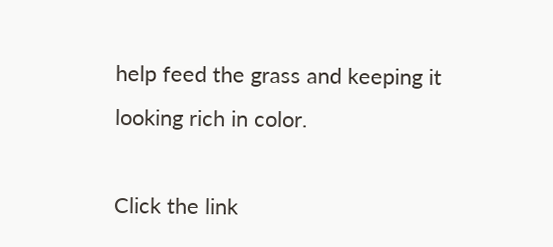help feed the grass and keeping it looking rich in color.

Click the link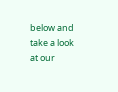below and take a look at our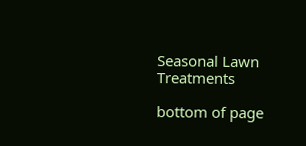Seasonal Lawn Treatments

bottom of page